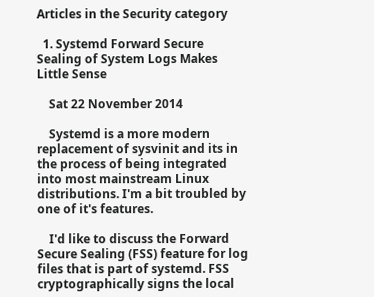Articles in the Security category

  1. Systemd Forward Secure Sealing of System Logs Makes Little Sense

    Sat 22 November 2014

    Systemd is a more modern replacement of sysvinit and its in the process of being integrated into most mainstream Linux distributions. I'm a bit troubled by one of it's features.

    I'd like to discuss the Forward Secure Sealing (FSS) feature for log files that is part of systemd. FSS cryptographically signs the local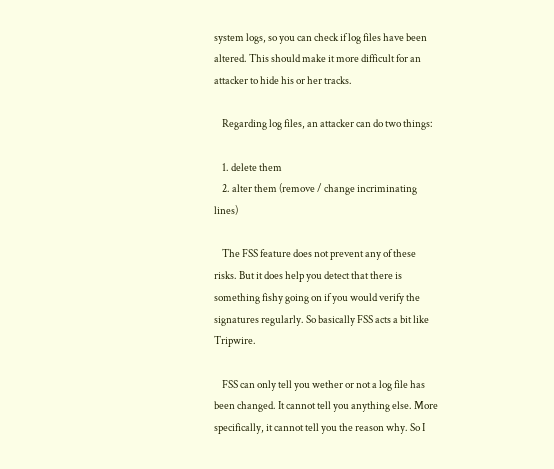system logs, so you can check if log files have been altered. This should make it more difficult for an attacker to hide his or her tracks.

    Regarding log files, an attacker can do two things:

    1. delete them
    2. alter them (remove / change incriminating lines)

    The FSS feature does not prevent any of these risks. But it does help you detect that there is something fishy going on if you would verify the signatures regularly. So basically FSS acts a bit like Tripwire.

    FSS can only tell you wether or not a log file has been changed. It cannot tell you anything else. More specifically, it cannot tell you the reason why. So I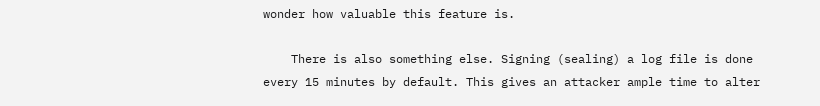wonder how valuable this feature is.

    There is also something else. Signing (sealing) a log file is done every 15 minutes by default. This gives an attacker ample time to alter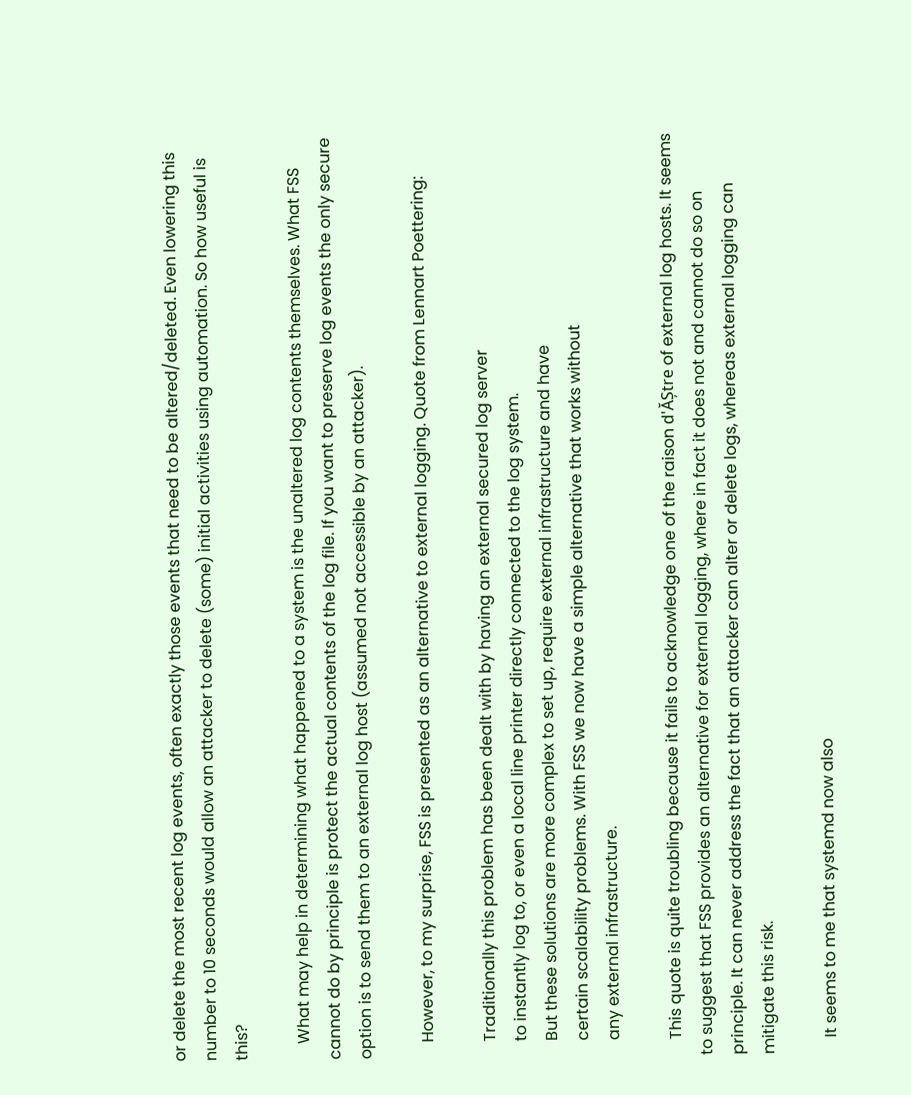or delete the most recent log events, often exactly those events that need to be altered/deleted. Even lowering this number to 10 seconds would allow an attacker to delete (some) initial activities using automation. So how useful is this?

    What may help in determining what happened to a system is the unaltered log contents themselves. What FSS cannot do by principle is protect the actual contents of the log file. If you want to preserve log events the only secure option is to send them to an external log host (assumed not accessible by an attacker).

    However, to my surprise, FSS is presented as an alternative to external logging. Quote from Lennart Poettering:

    Traditionally this problem has been dealt with by having an external secured log server
    to instantly log to, or even a local line printer directly connected to the log system.
    But these solutions are more complex to set up, require external infrastructure and have
    certain scalability problems. With FSS we now have a simple alternative that works without
    any external infrastructure.

    This quote is quite troubling because it fails to acknowledge one of the raison d'ĂȘtre of external log hosts. It seems to suggest that FSS provides an alternative for external logging, where in fact it does not and cannot do so on principle. It can never address the fact that an attacker can alter or delete logs, whereas external logging can mitigate this risk.

    It seems to me that systemd now also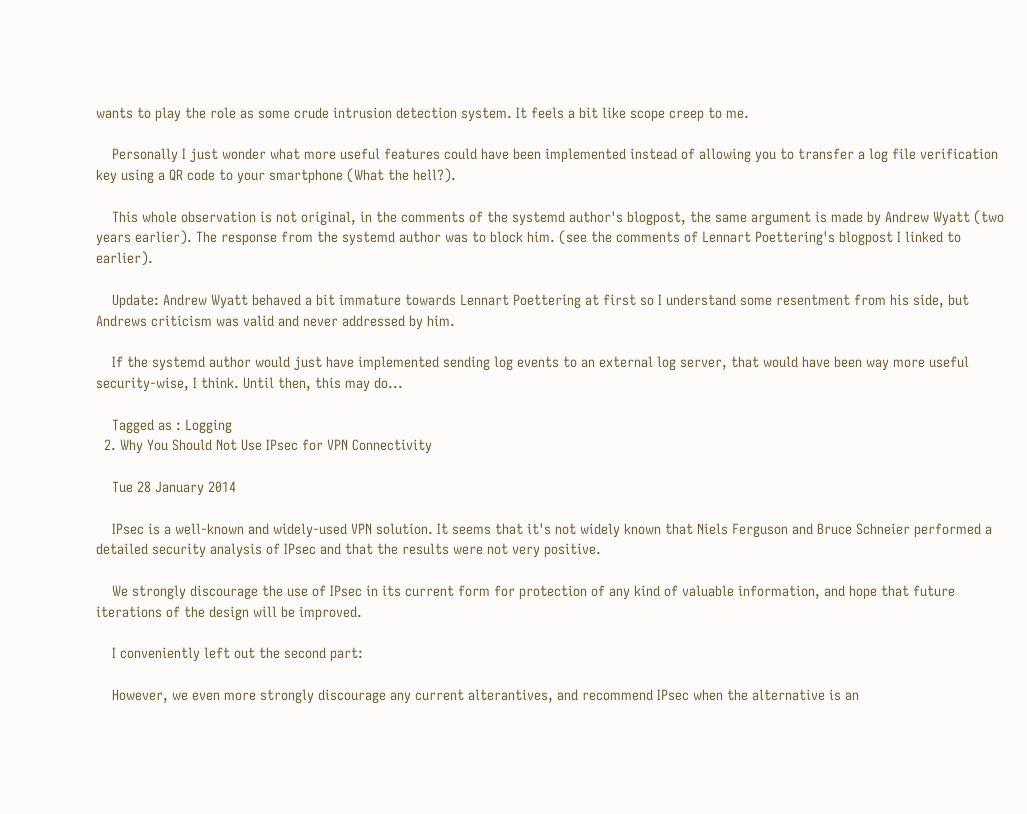wants to play the role as some crude intrusion detection system. It feels a bit like scope creep to me.

    Personally I just wonder what more useful features could have been implemented instead of allowing you to transfer a log file verification key using a QR code to your smartphone (What the hell?).

    This whole observation is not original, in the comments of the systemd author's blogpost, the same argument is made by Andrew Wyatt (two years earlier). The response from the systemd author was to block him. (see the comments of Lennart Poettering's blogpost I linked to earlier).

    Update: Andrew Wyatt behaved a bit immature towards Lennart Poettering at first so I understand some resentment from his side, but Andrews criticism was valid and never addressed by him.

    If the systemd author would just have implemented sending log events to an external log server, that would have been way more useful security-wise, I think. Until then, this may do...

    Tagged as : Logging
  2. Why You Should Not Use IPsec for VPN Connectivity

    Tue 28 January 2014

    IPsec is a well-known and widely-used VPN solution. It seems that it's not widely known that Niels Ferguson and Bruce Schneier performed a detailed security analysis of IPsec and that the results were not very positive.

    We strongly discourage the use of IPsec in its current form for protection of any kind of valuable information, and hope that future iterations of the design will be improved.

    I conveniently left out the second part:

    However, we even more strongly discourage any current alterantives, and recommend IPsec when the alternative is an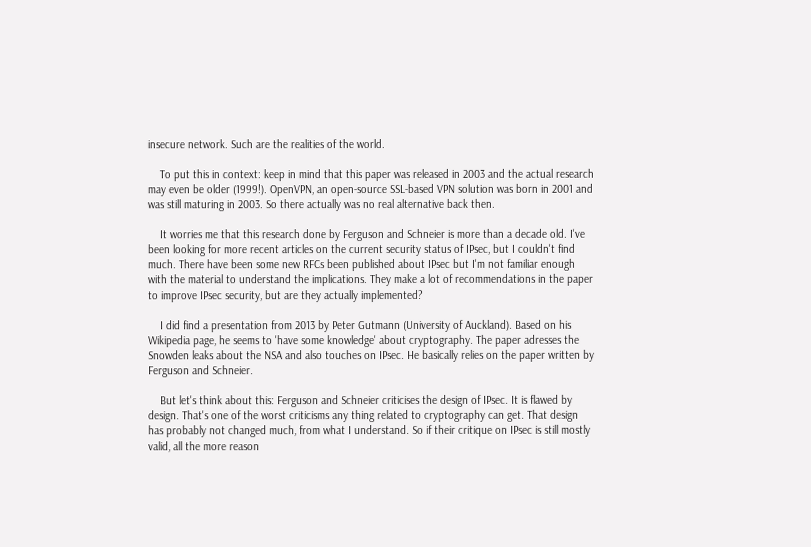insecure network. Such are the realities of the world.

    To put this in context: keep in mind that this paper was released in 2003 and the actual research may even be older (1999!). OpenVPN, an open-source SSL-based VPN solution was born in 2001 and was still maturing in 2003. So there actually was no real alternative back then.

    It worries me that this research done by Ferguson and Schneier is more than a decade old. I've been looking for more recent articles on the current security status of IPsec, but I couldn't find much. There have been some new RFCs been published about IPsec but I'm not familiar enough with the material to understand the implications. They make a lot of recommendations in the paper to improve IPsec security, but are they actually implemented?

    I did find a presentation from 2013 by Peter Gutmann (University of Auckland). Based on his Wikipedia page, he seems to 'have some knowledge' about cryptography. The paper adresses the Snowden leaks about the NSA and also touches on IPsec. He basically relies on the paper written by Ferguson and Schneier.

    But let's think about this: Ferguson and Schneier criticises the design of IPsec. It is flawed by design. That's one of the worst criticisms any thing related to cryptography can get. That design has probably not changed much, from what I understand. So if their critique on IPsec is still mostly valid, all the more reason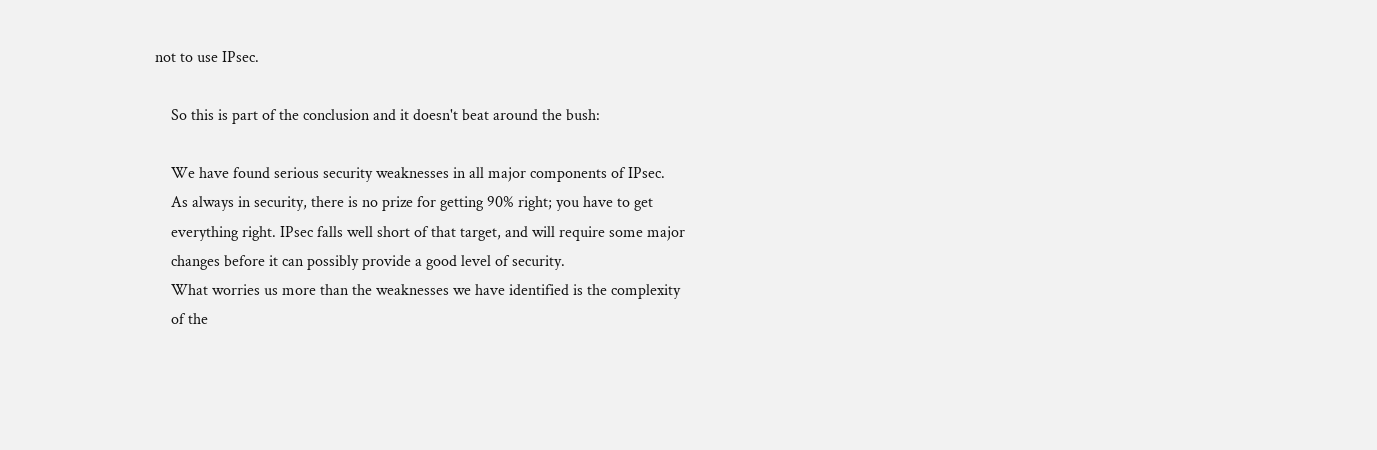not to use IPsec.

    So this is part of the conclusion and it doesn't beat around the bush:

    We have found serious security weaknesses in all major components of IPsec.
    As always in security, there is no prize for getting 90% right; you have to get
    everything right. IPsec falls well short of that target, and will require some major
    changes before it can possibly provide a good level of security.
    What worries us more than the weaknesses we have identified is the complexity
    of the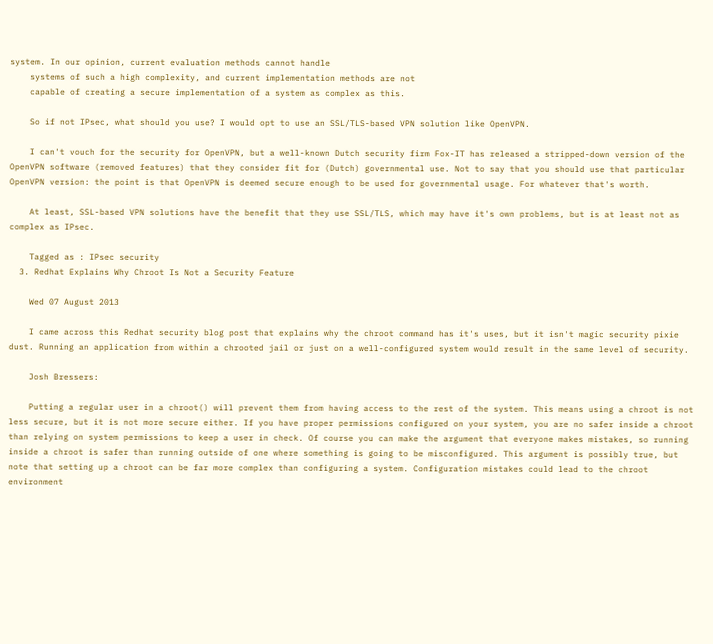system. In our opinion, current evaluation methods cannot handle
    systems of such a high complexity, and current implementation methods are not
    capable of creating a secure implementation of a system as complex as this.

    So if not IPsec, what should you use? I would opt to use an SSL/TLS-based VPN solution like OpenVPN.

    I can't vouch for the security for OpenVPN, but a well-known Dutch security firm Fox-IT has released a stripped-down version of the OpenVPN software (removed features) that they consider fit for (Dutch) governmental use. Not to say that you should use that particular OpenVPN version: the point is that OpenVPN is deemed secure enough to be used for governmental usage. For whatever that's worth.

    At least, SSL-based VPN solutions have the benefit that they use SSL/TLS, which may have it's own problems, but is at least not as complex as IPsec.

    Tagged as : IPsec security
  3. Redhat Explains Why Chroot Is Not a Security Feature

    Wed 07 August 2013

    I came across this Redhat security blog post that explains why the chroot command has it's uses, but it isn't magic security pixie dust. Running an application from within a chrooted jail or just on a well-configured system would result in the same level of security.

    Josh Bressers:

    Putting a regular user in a chroot() will prevent them from having access to the rest of the system. This means using a chroot is not less secure, but it is not more secure either. If you have proper permissions configured on your system, you are no safer inside a chroot than relying on system permissions to keep a user in check. Of course you can make the argument that everyone makes mistakes, so running inside a chroot is safer than running outside of one where something is going to be misconfigured. This argument is possibly true, but note that setting up a chroot can be far more complex than configuring a system. Configuration mistakes could lead to the chroot environment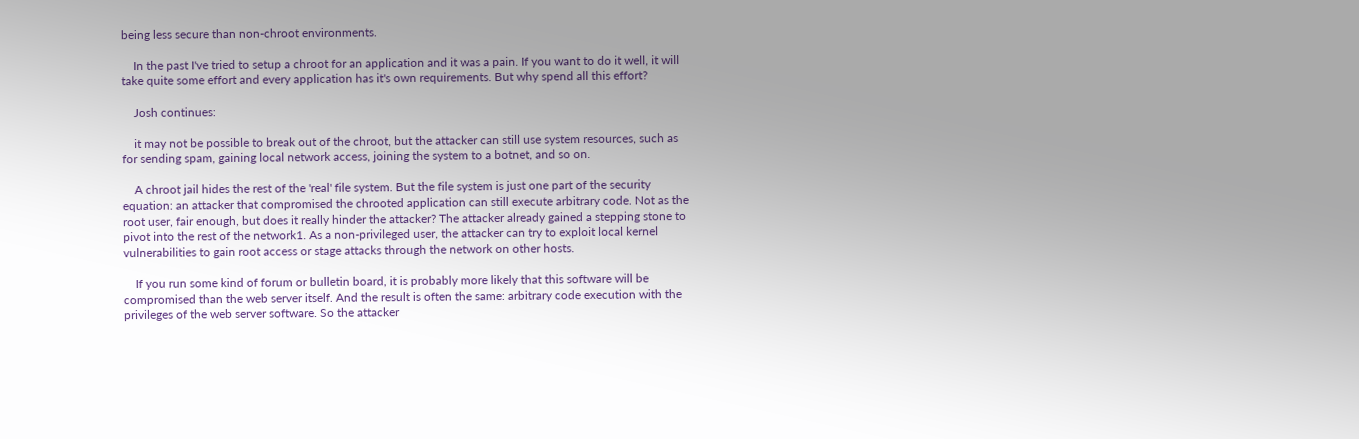being less secure than non-chroot environments.

    In the past I've tried to setup a chroot for an application and it was a pain. If you want to do it well, it will take quite some effort and every application has it's own requirements. But why spend all this effort?

    Josh continues:

    it may not be possible to break out of the chroot, but the attacker can still use system resources, such as for sending spam, gaining local network access, joining the system to a botnet, and so on.

    A chroot jail hides the rest of the 'real' file system. But the file system is just one part of the security equation: an attacker that compromised the chrooted application can still execute arbitrary code. Not as the root user, fair enough, but does it really hinder the attacker? The attacker already gained a stepping stone to pivot into the rest of the network1. As a non-privileged user, the attacker can try to exploit local kernel vulnerabilities to gain root access or stage attacks through the network on other hosts.

    If you run some kind of forum or bulletin board, it is probably more likely that this software will be compromised than the web server itself. And the result is often the same: arbitrary code execution with the privileges of the web server software. So the attacker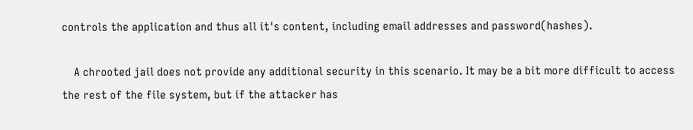controls the application and thus all it's content, including email addresses and password(hashes).

    A chrooted jail does not provide any additional security in this scenario. It may be a bit more difficult to access the rest of the file system, but if the attacker has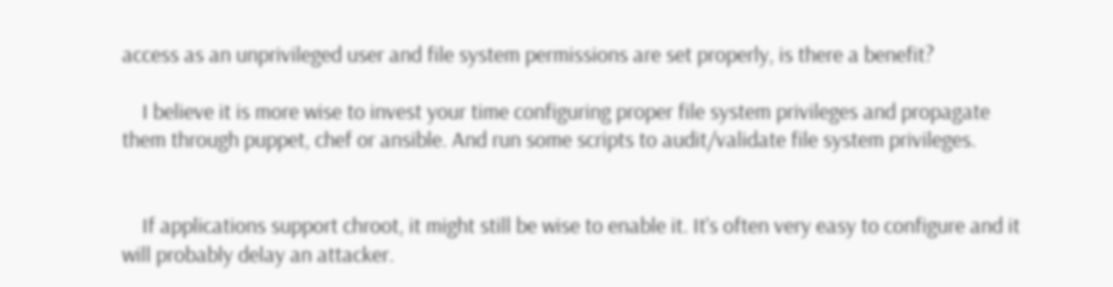access as an unprivileged user and file system permissions are set properly, is there a benefit?

    I believe it is more wise to invest your time configuring proper file system privileges and propagate them through puppet, chef or ansible. And run some scripts to audit/validate file system privileges.


    If applications support chroot, it might still be wise to enable it. It's often very easy to configure and it will probably delay an attacker.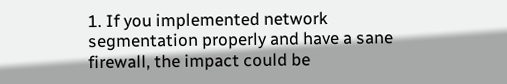1. If you implemented network segmentation properly and have a sane firewall, the impact could be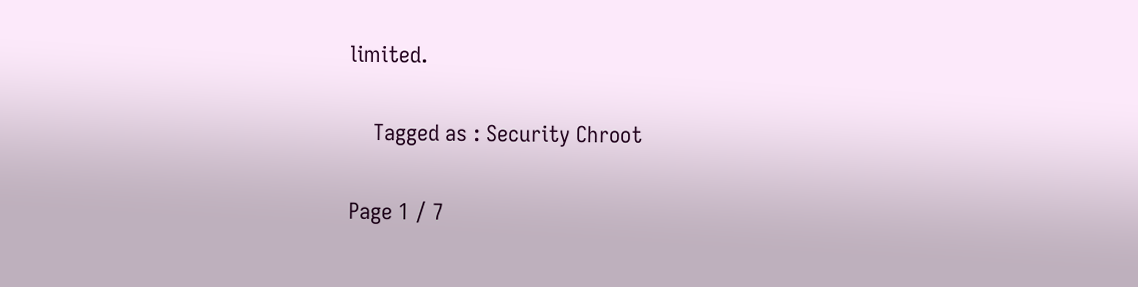limited.

    Tagged as : Security Chroot

Page 1 / 7